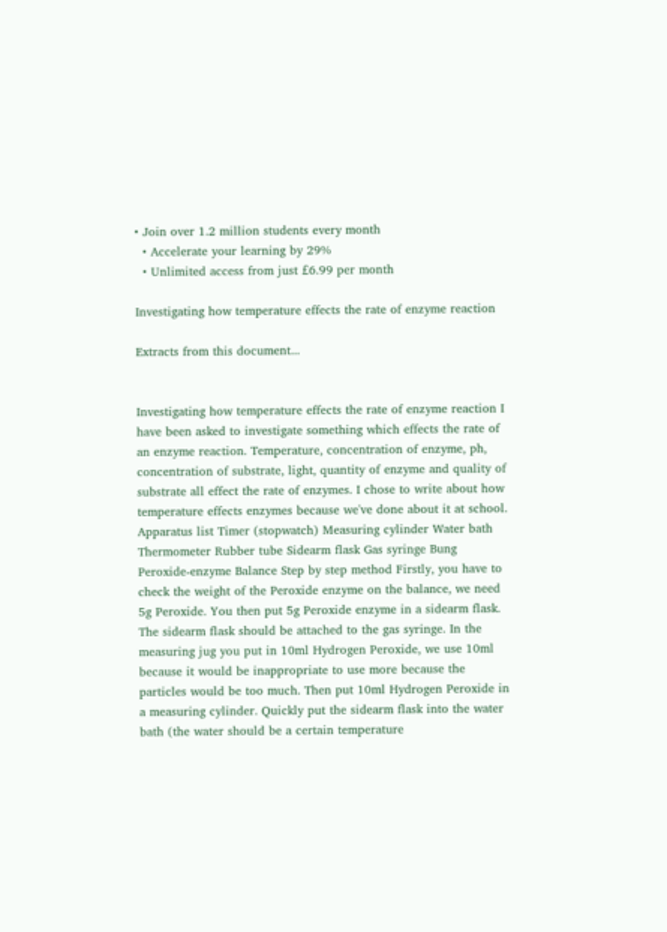• Join over 1.2 million students every month
  • Accelerate your learning by 29%
  • Unlimited access from just £6.99 per month

Investigating how temperature effects the rate of enzyme reaction

Extracts from this document...


Investigating how temperature effects the rate of enzyme reaction I have been asked to investigate something which effects the rate of an enzyme reaction. Temperature, concentration of enzyme, ph, concentration of substrate, light, quantity of enzyme and quality of substrate all effect the rate of enzymes. I chose to write about how temperature effects enzymes because we've done about it at school. Apparatus list Timer (stopwatch) Measuring cylinder Water bath Thermometer Rubber tube Sidearm flask Gas syringe Bung Peroxide-enzyme Balance Step by step method Firstly, you have to check the weight of the Peroxide enzyme on the balance, we need 5g Peroxide. You then put 5g Peroxide enzyme in a sidearm flask. The sidearm flask should be attached to the gas syringe. In the measuring jug you put in 10ml Hydrogen Peroxide, we use 10ml because it would be inappropriate to use more because the particles would be too much. Then put 10ml Hydrogen Peroxide in a measuring cylinder. Quickly put the sidearm flask into the water bath (the water should be a certain temperature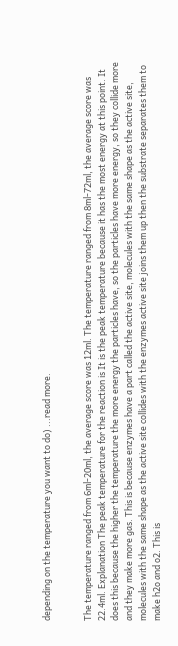depending on the temperature you want to do) ...read more.


The temperature ranged from 6ml-20ml, the average score was 12ml. The temperature ranged from 8ml-72ml, the average score was 22.4ml. Explanation The peak temperature for the reaction is It is the peak temperature because it has the most energy at this point. It does this because the higher the temperature the more energy the particles have, so the particles have more energy, so they collide more and they make more gas. This is because enzymes have a part called the active site, molecules with the same shape as the active site, molecules with the same shape as the active site collides with the enzymes active site joins them up then the substrate separates them to make h2o and o2. This is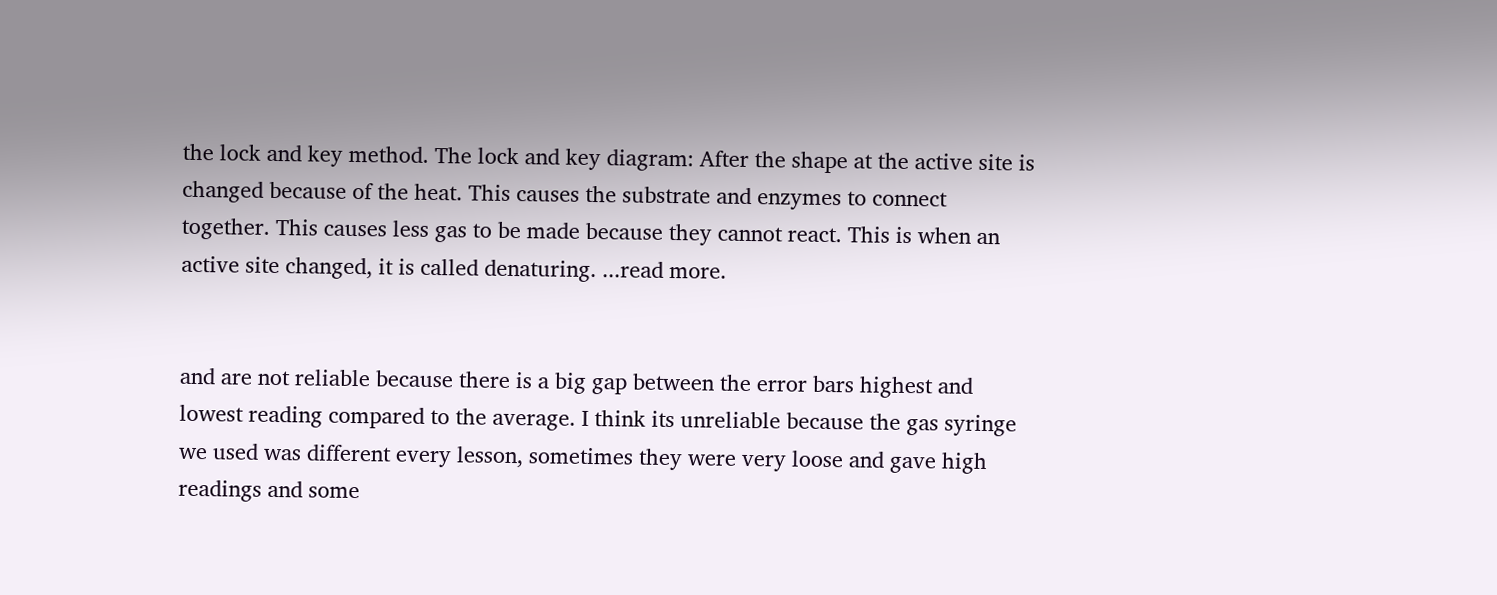the lock and key method. The lock and key diagram: After the shape at the active site is changed because of the heat. This causes the substrate and enzymes to connect together. This causes less gas to be made because they cannot react. This is when an active site changed, it is called denaturing. ...read more.


and are not reliable because there is a big gap between the error bars highest and lowest reading compared to the average. I think its unreliable because the gas syringe we used was different every lesson, sometimes they were very loose and gave high readings and some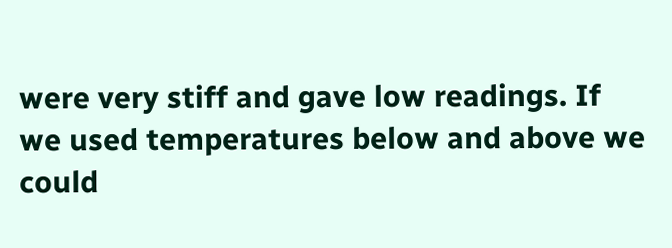were very stiff and gave low readings. If we used temperatures below and above we could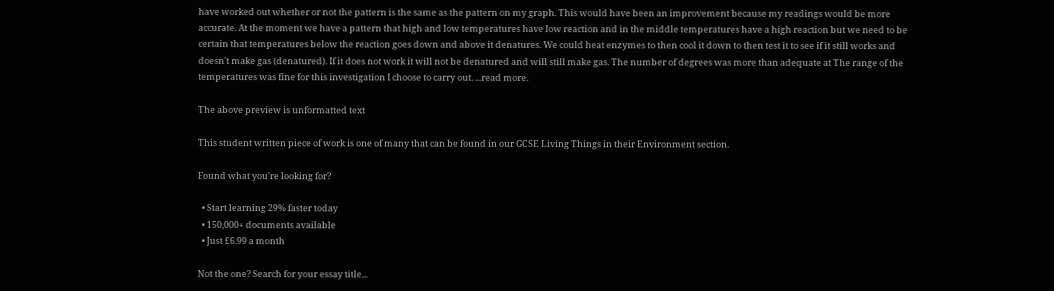have worked out whether or not the pattern is the same as the pattern on my graph. This would have been an improvement because my readings would be more accurate. At the moment we have a pattern that high and low temperatures have low reaction and in the middle temperatures have a high reaction but we need to be certain that temperatures below the reaction goes down and above it denatures. We could heat enzymes to then cool it down to then test it to see if it still works and doesn't make gas (denatured). If it does not work it will not be denatured and will still make gas. The number of degrees was more than adequate at The range of the temperatures was fine for this investigation I choose to carry out. ...read more.

The above preview is unformatted text

This student written piece of work is one of many that can be found in our GCSE Living Things in their Environment section.

Found what you're looking for?

  • Start learning 29% faster today
  • 150,000+ documents available
  • Just £6.99 a month

Not the one? Search for your essay title...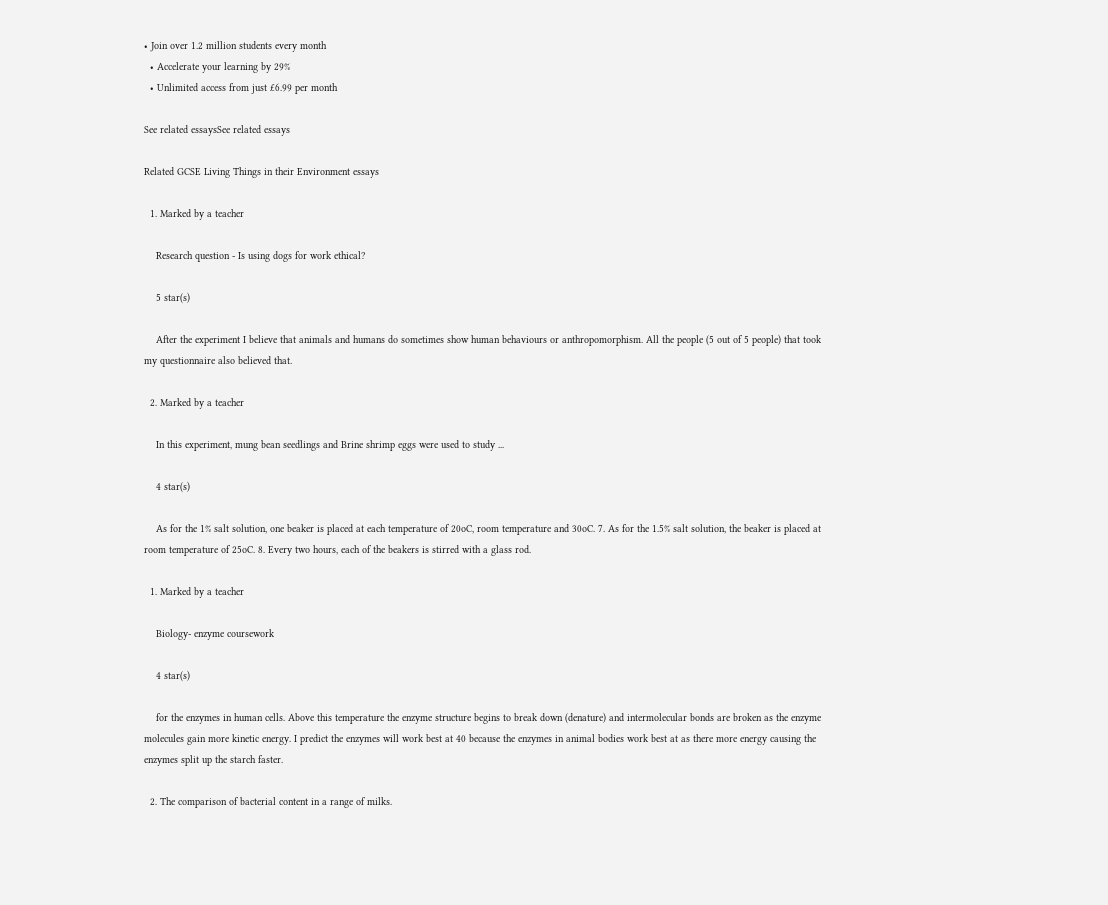• Join over 1.2 million students every month
  • Accelerate your learning by 29%
  • Unlimited access from just £6.99 per month

See related essaysSee related essays

Related GCSE Living Things in their Environment essays

  1. Marked by a teacher

    Research question - Is using dogs for work ethical?

    5 star(s)

    After the experiment I believe that animals and humans do sometimes show human behaviours or anthropomorphism. All the people (5 out of 5 people) that took my questionnaire also believed that.

  2. Marked by a teacher

    In this experiment, mung bean seedlings and Brine shrimp eggs were used to study ...

    4 star(s)

    As for the 1% salt solution, one beaker is placed at each temperature of 20oC, room temperature and 30oC. 7. As for the 1.5% salt solution, the beaker is placed at room temperature of 25oC. 8. Every two hours, each of the beakers is stirred with a glass rod.

  1. Marked by a teacher

    Biology- enzyme coursework

    4 star(s)

    for the enzymes in human cells. Above this temperature the enzyme structure begins to break down (denature) and intermolecular bonds are broken as the enzyme molecules gain more kinetic energy. I predict the enzymes will work best at 40 because the enzymes in animal bodies work best at as there more energy causing the enzymes split up the starch faster.

  2. The comparison of bacterial content in a range of milks.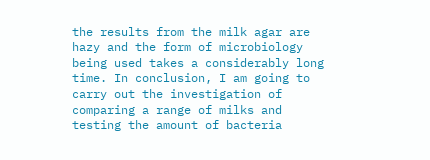the results from the milk agar are hazy and the form of microbiology being used takes a considerably long time. In conclusion, I am going to carry out the investigation of comparing a range of milks and testing the amount of bacteria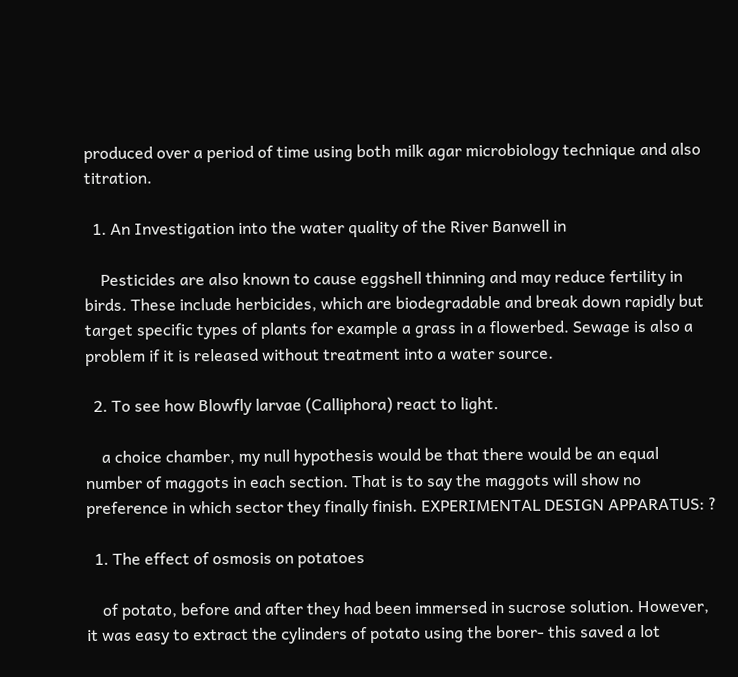produced over a period of time using both milk agar microbiology technique and also titration.

  1. An Investigation into the water quality of the River Banwell in

    Pesticides are also known to cause eggshell thinning and may reduce fertility in birds. These include herbicides, which are biodegradable and break down rapidly but target specific types of plants for example a grass in a flowerbed. Sewage is also a problem if it is released without treatment into a water source.

  2. To see how Blowfly larvae (Calliphora) react to light.

    a choice chamber, my null hypothesis would be that there would be an equal number of maggots in each section. That is to say the maggots will show no preference in which sector they finally finish. EXPERIMENTAL DESIGN APPARATUS: ?

  1. The effect of osmosis on potatoes

    of potato, before and after they had been immersed in sucrose solution. However, it was easy to extract the cylinders of potato using the borer- this saved a lot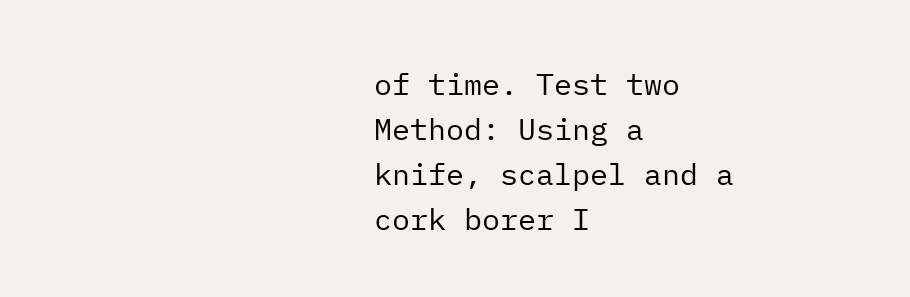of time. Test two Method: Using a knife, scalpel and a cork borer I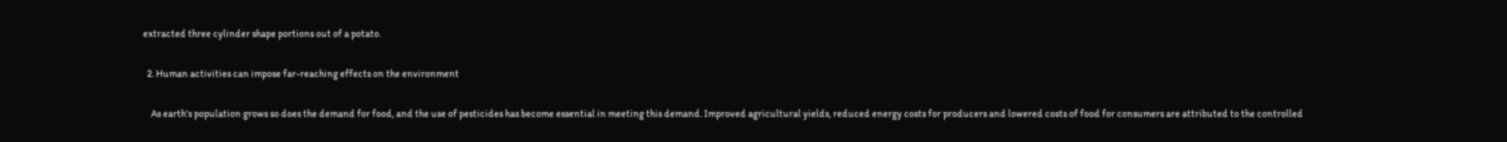extracted three cylinder shape portions out of a potato.

  2. Human activities can impose far-reaching effects on the environment

    As earth's population grows so does the demand for food, and the use of pesticides has become essential in meeting this demand. Improved agricultural yields, reduced energy costs for producers and lowered costs of food for consumers are attributed to the controlled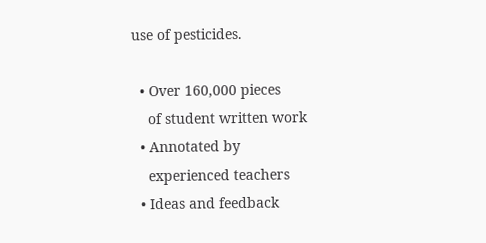use of pesticides.

  • Over 160,000 pieces
    of student written work
  • Annotated by
    experienced teachers
  • Ideas and feedback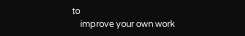to
    improve your own work